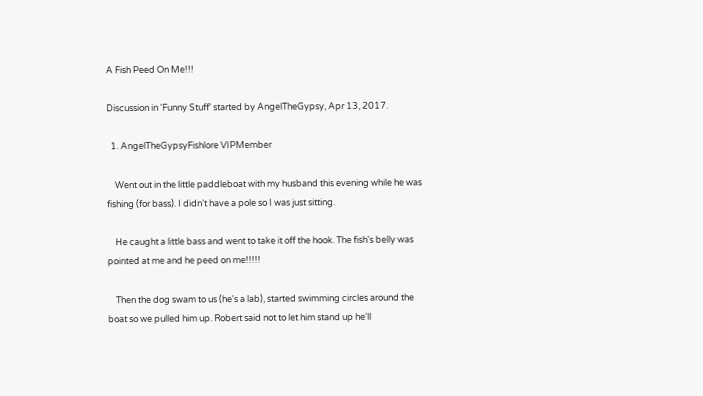A Fish Peed On Me!!!

Discussion in 'Funny Stuff' started by AngelTheGypsy, Apr 13, 2017.

  1. AngelTheGypsyFishlore VIPMember

    Went out in the little paddleboat with my husband this evening while he was fishing (for bass). I didn't have a pole so I was just sitting.

    He caught a little bass and went to take it off the hook. The fish's belly was pointed at me and he peed on me!!!!!

    Then the dog swam to us (he's a lab), started swimming circles around the boat so we pulled him up. Robert said not to let him stand up he'll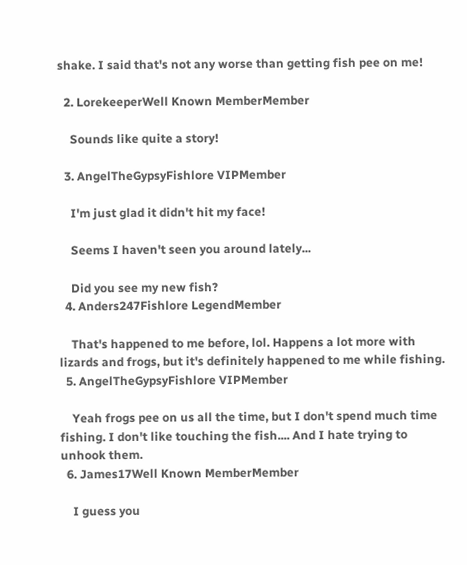shake. I said that's not any worse than getting fish pee on me!

  2. LorekeeperWell Known MemberMember

    Sounds like quite a story!

  3. AngelTheGypsyFishlore VIPMember

    I'm just glad it didn't hit my face!

    Seems I haven't seen you around lately...

    Did you see my new fish?
  4. Anders247Fishlore LegendMember

    That's happened to me before, lol. Happens a lot more with lizards and frogs, but it's definitely happened to me while fishing.
  5. AngelTheGypsyFishlore VIPMember

    Yeah frogs pee on us all the time, but I don't spend much time fishing. I don't like touching the fish.... And I hate trying to unhook them.
  6. James17Well Known MemberMember

    I guess you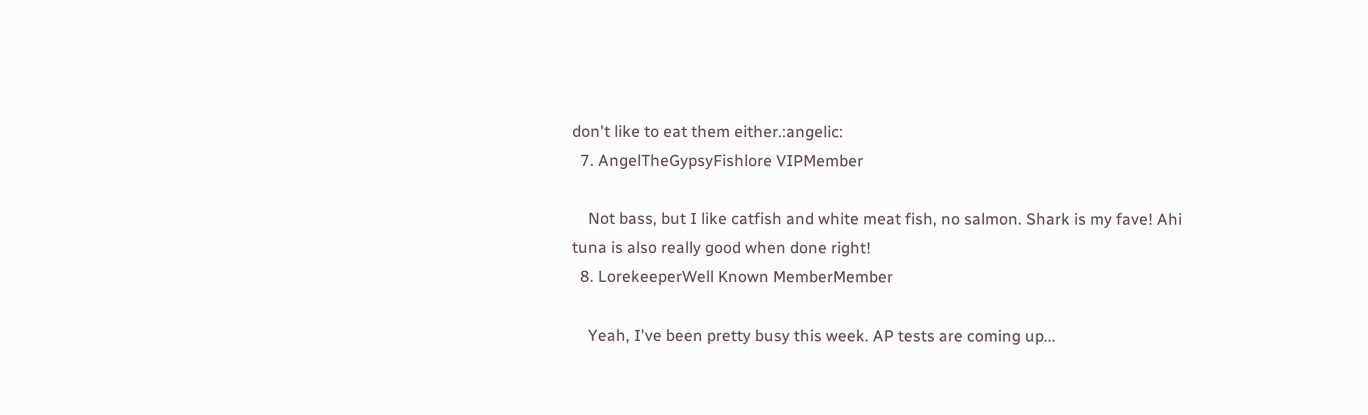don't like to eat them either.:angelic:
  7. AngelTheGypsyFishlore VIPMember

    Not bass, but I like catfish and white meat fish, no salmon. Shark is my fave! Ahi tuna is also really good when done right!
  8. LorekeeperWell Known MemberMember

    Yeah, I've been pretty busy this week. AP tests are coming up...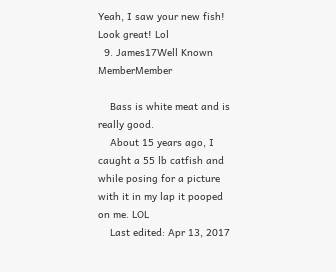Yeah, I saw your new fish! Look great! Lol
  9. James17Well Known MemberMember

    Bass is white meat and is really good.
    About 15 years ago, I caught a 55 lb catfish and while posing for a picture with it in my lap it pooped on me. LOL
    Last edited: Apr 13, 2017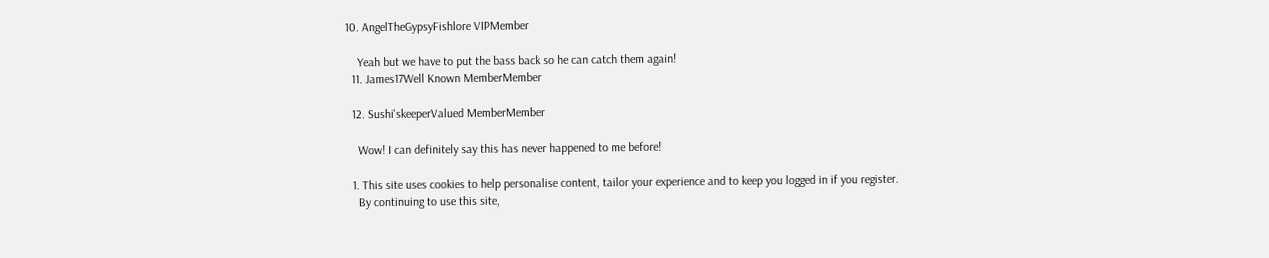10. AngelTheGypsyFishlore VIPMember

    Yeah but we have to put the bass back so he can catch them again!
  11. James17Well Known MemberMember

  12. Sushi'skeeperValued MemberMember

    Wow! I can definitely say this has never happened to me before!

  1. This site uses cookies to help personalise content, tailor your experience and to keep you logged in if you register.
    By continuing to use this site,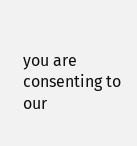you are consenting to our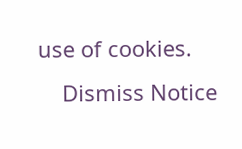use of cookies.
    Dismiss Notice